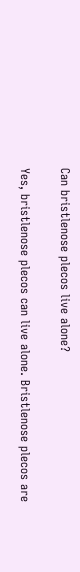Can bristlenose plecos live alone?

Yes, bristlenose plecos can live alone. Bristlenose plecos are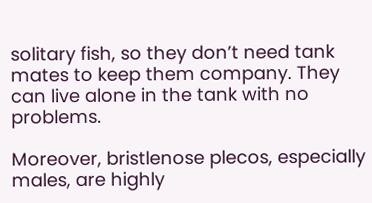solitary fish, so they don’t need tank mates to keep them company. They can live alone in the tank with no problems.

Moreover, bristlenose plecos, especially males, are highly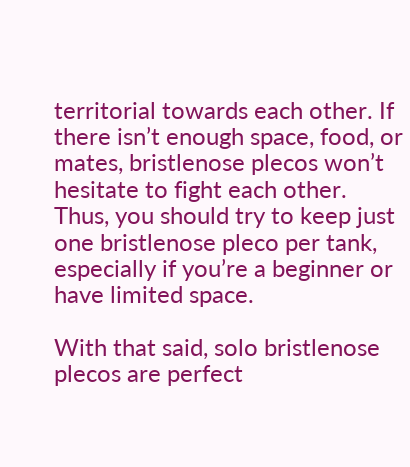territorial towards each other. If there isn’t enough space, food, or mates, bristlenose plecos won’t hesitate to fight each other. Thus, you should try to keep just one bristlenose pleco per tank, especially if you’re a beginner or have limited space.

With that said, solo bristlenose plecos are perfect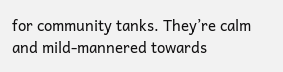for community tanks. They’re calm and mild-mannered towards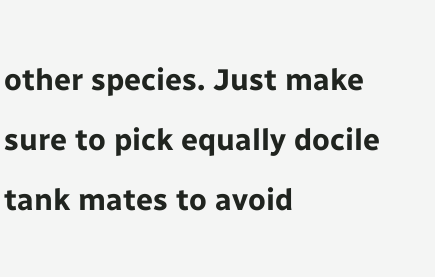other species. Just make sure to pick equally docile tank mates to avoid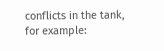conflicts in the tank, for example: